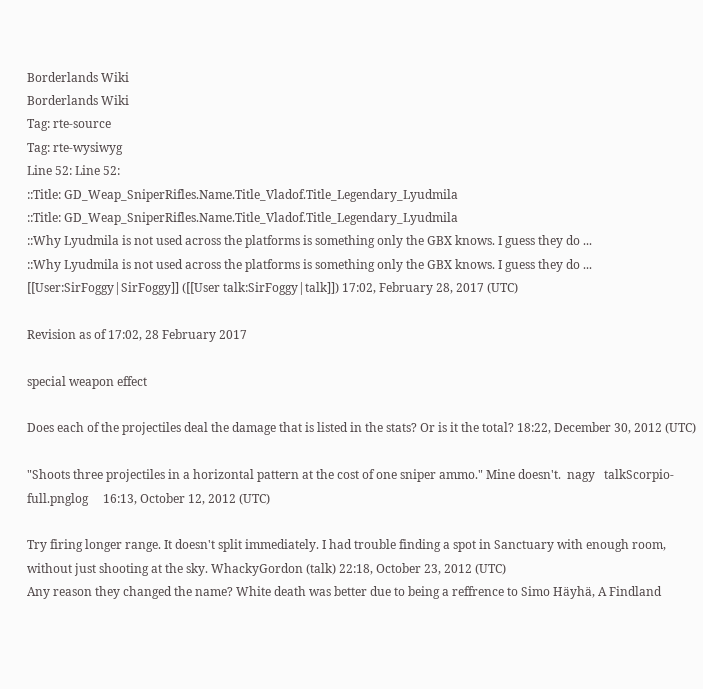Borderlands Wiki
Borderlands Wiki
Tag: rte-source
Tag: rte-wysiwyg
Line 52: Line 52:
::Title: GD_Weap_SniperRifles.Name.Title_Vladof.Title_Legendary_Lyudmila
::Title: GD_Weap_SniperRifles.Name.Title_Vladof.Title_Legendary_Lyudmila
::Why Lyudmila is not used across the platforms is something only the GBX knows. I guess they do ...
::Why Lyudmila is not used across the platforms is something only the GBX knows. I guess they do ... [[User:SirFoggy|SirFoggy]] ([[User talk:SirFoggy|talk]]) 17:02, February 28, 2017 (UTC)

Revision as of 17:02, 28 February 2017

special weapon effect

Does each of the projectiles deal the damage that is listed in the stats? Or is it the total? 18:22, December 30, 2012 (UTC)

"Shoots three projectiles in a horizontal pattern at the cost of one sniper ammo." Mine doesn't.  nagy   talkScorpio-full.pnglog     16:13, October 12, 2012 (UTC)

Try firing longer range. It doesn't split immediately. I had trouble finding a spot in Sanctuary with enough room, without just shooting at the sky. WhackyGordon (talk) 22:18, October 23, 2012 (UTC)
Any reason they changed the name? White death was better due to being a reffrence to Simo Häyhä, A Findland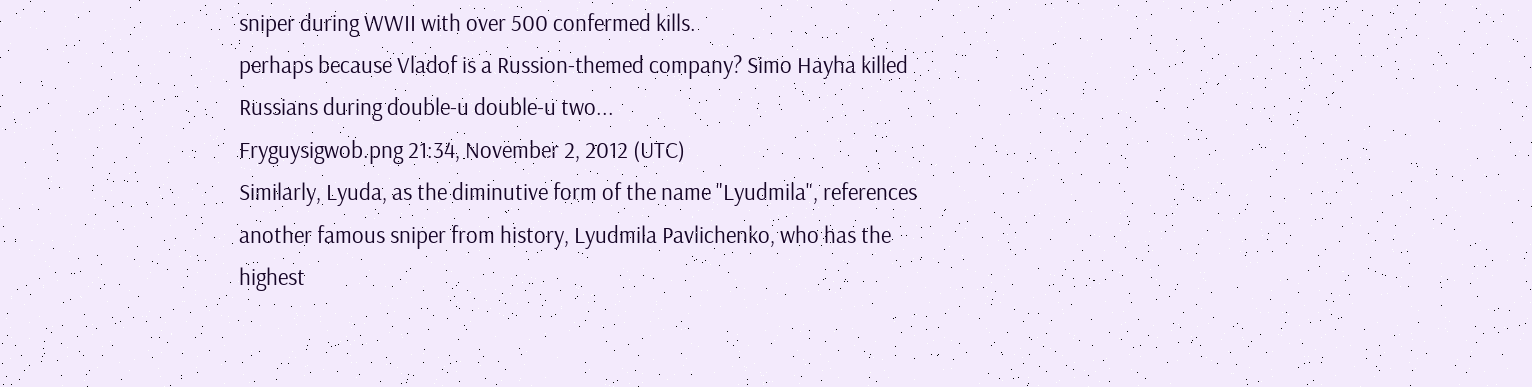sniper during WWII with over 500 confermed kills.
perhaps because Vladof is a Russion-themed company? Simo Hayha killed Russians during double-u double-u two...
Fryguysigwob.png 21:34, November 2, 2012 (UTC)
Similarly, Lyuda, as the diminutive form of the name "Lyudmila", references another famous sniper from history, Lyudmila Pavlichenko, who has the highest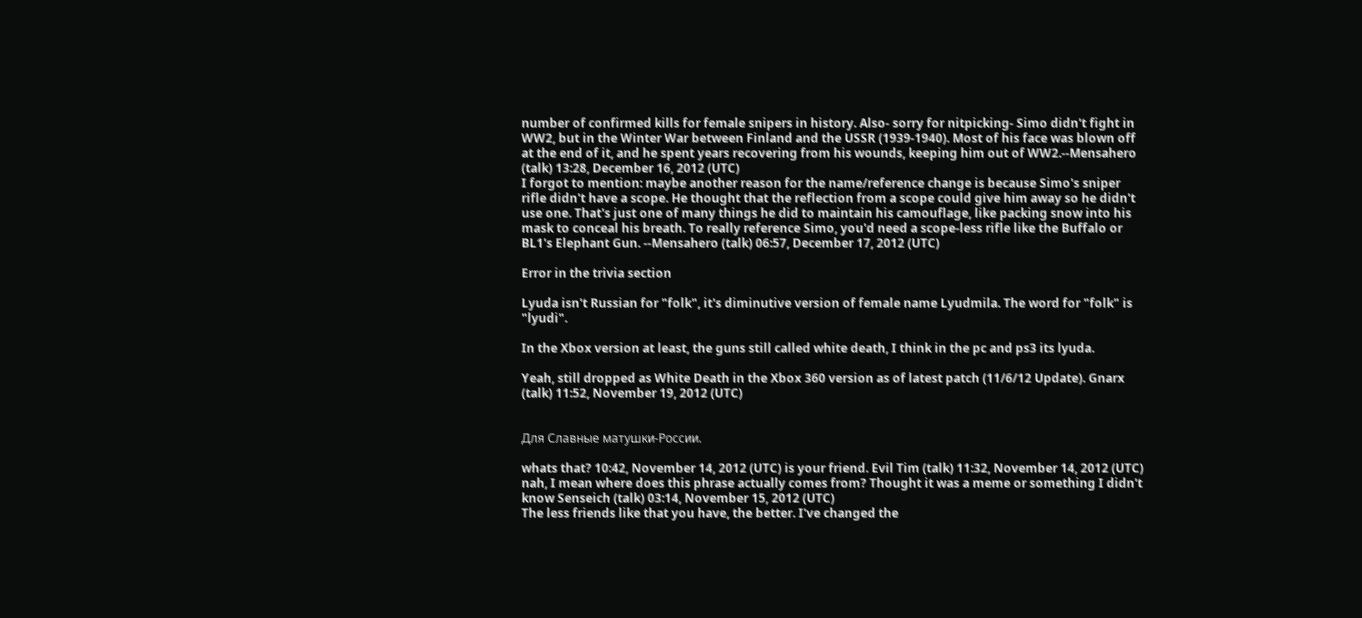number of confirmed kills for female snipers in history. Also- sorry for nitpicking- Simo didn't fight in WW2, but in the Winter War between Finland and the USSR (1939-1940). Most of his face was blown off at the end of it, and he spent years recovering from his wounds, keeping him out of WW2.--Mensahero (talk) 13:28, December 16, 2012 (UTC)
I forgot to mention: maybe another reason for the name/reference change is because Simo's sniper rifle didn't have a scope. He thought that the reflection from a scope could give him away so he didn't use one. That's just one of many things he did to maintain his camouflage, like packing snow into his mask to conceal his breath. To really reference Simo, you'd need a scope-less rifle like the Buffalo or BL1's Elephant Gun. --Mensahero (talk) 06:57, December 17, 2012 (UTC)

Error in the trivia section

Lyuda isn't Russian for "folk", it's diminutive version of female name Lyudmila. The word for "folk" is "lyudi".

In the Xbox version at least, the guns still called white death, I think in the pc and ps3 its lyuda.

Yeah, still dropped as White Death in the Xbox 360 version as of latest patch (11/6/12 Update). Gnarx (talk) 11:52, November 19, 2012 (UTC)


Для Славные матушки-России.

whats that? 10:42, November 14, 2012 (UTC) is your friend. Evil Tim (talk) 11:32, November 14, 2012 (UTC)
nah, I mean where does this phrase actually comes from? Thought it was a meme or something I didn't know Senseich (talk) 03:14, November 15, 2012 (UTC)
The less friends like that you have, the better. I've changed the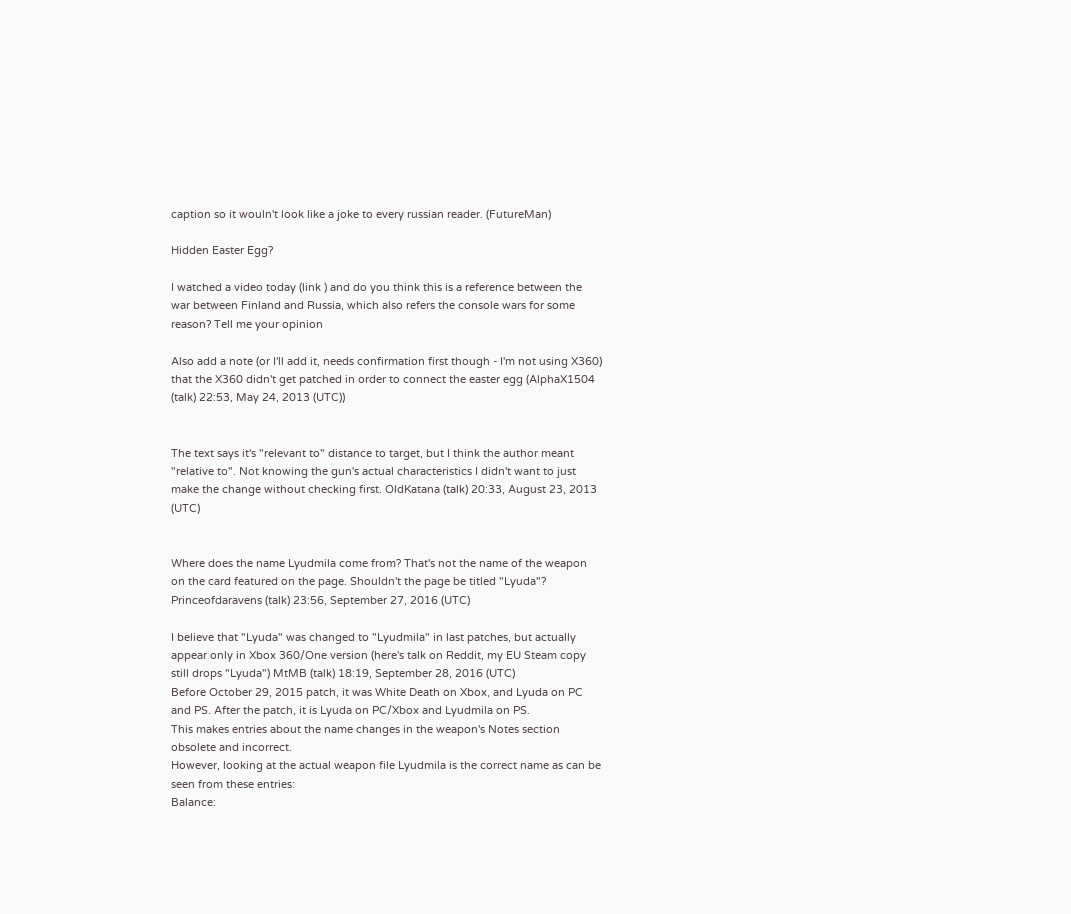caption so it wouln't look like a joke to every russian reader. (FutureMan)

Hidden Easter Egg?

I watched a video today (link ) and do you think this is a reference between the war between Finland and Russia, which also refers the console wars for some reason? Tell me your opinion

Also add a note (or I'll add it, needs confirmation first though - I'm not using X360) that the X360 didn't get patched in order to connect the easter egg (AlphaX1504 (talk) 22:53, May 24, 2013 (UTC))


The text says it's "relevant to" distance to target, but I think the author meant "relative to". Not knowing the gun's actual characteristics I didn't want to just make the change without checking first. OldKatana (talk) 20:33, August 23, 2013 (UTC)


Where does the name Lyudmila come from? That's not the name of the weapon on the card featured on the page. Shouldn't the page be titled "Lyuda"? Princeofdaravens (talk) 23:56, September 27, 2016 (UTC)

I believe that "Lyuda" was changed to "Lyudmila" in last patches, but actually appear only in Xbox 360/One version (here's talk on Reddit, my EU Steam copy still drops "Lyuda") MtMB (talk) 18:19, September 28, 2016 (UTC)
Before October 29, 2015 patch, it was White Death on Xbox, and Lyuda on PC and PS. After the patch, it is Lyuda on PC/Xbox and Lyudmila on PS.
This makes entries about the name changes in the weapon's Notes section obsolete and incorrect.
However, looking at the actual weapon file Lyudmila is the correct name as can be seen from these entries:
Balance: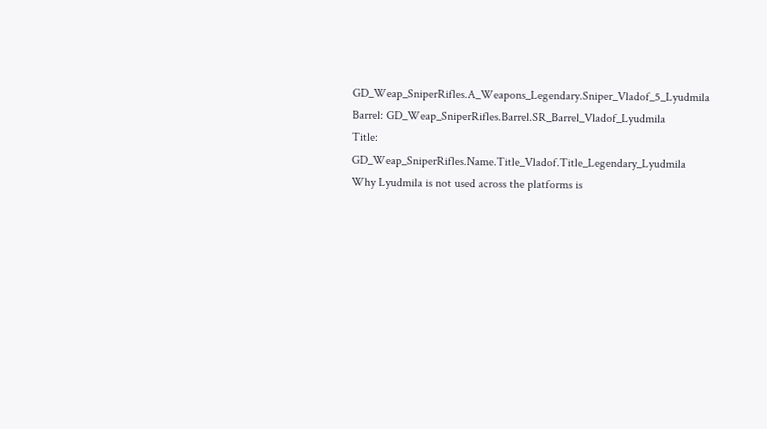GD_Weap_SniperRifles.A_Weapons_Legendary.Sniper_Vladof_5_Lyudmila
Barrel: GD_Weap_SniperRifles.Barrel.SR_Barrel_Vladof_Lyudmila
Title: GD_Weap_SniperRifles.Name.Title_Vladof.Title_Legendary_Lyudmila
Why Lyudmila is not used across the platforms is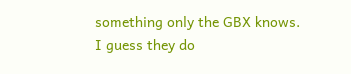something only the GBX knows. I guess they do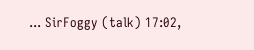... SirFoggy (talk) 17:02,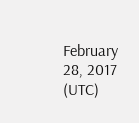February 28, 2017 (UTC)